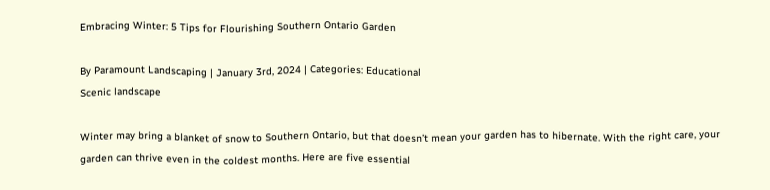Embracing Winter: 5 Tips for Flourishing Southern Ontario Garden

By Paramount Landscaping | January 3rd, 2024 | Categories: Educational
Scenic landscape

Winter may bring a blanket of snow to Southern Ontario, but that doesn’t mean your garden has to hibernate. With the right care, your garden can thrive even in the coldest months. Here are five essential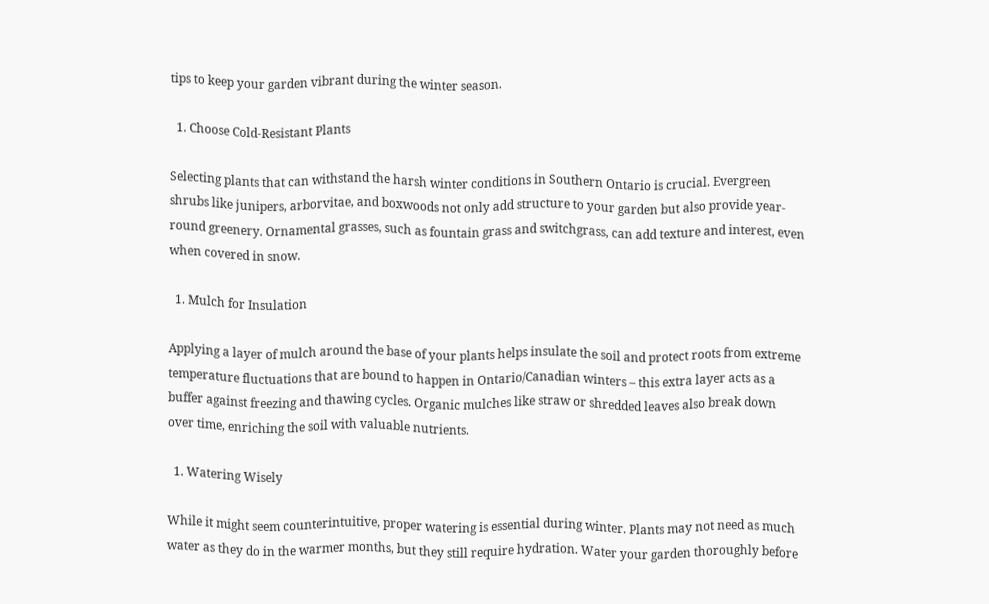tips to keep your garden vibrant during the winter season.

  1. Choose Cold-Resistant Plants

Selecting plants that can withstand the harsh winter conditions in Southern Ontario is crucial. Evergreen shrubs like junipers, arborvitae, and boxwoods not only add structure to your garden but also provide year-round greenery. Ornamental grasses, such as fountain grass and switchgrass, can add texture and interest, even when covered in snow.

  1. Mulch for Insulation

Applying a layer of mulch around the base of your plants helps insulate the soil and protect roots from extreme temperature fluctuations that are bound to happen in Ontario/Canadian winters – this extra layer acts as a buffer against freezing and thawing cycles. Organic mulches like straw or shredded leaves also break down over time, enriching the soil with valuable nutrients.

  1. Watering Wisely

While it might seem counterintuitive, proper watering is essential during winter. Plants may not need as much water as they do in the warmer months, but they still require hydration. Water your garden thoroughly before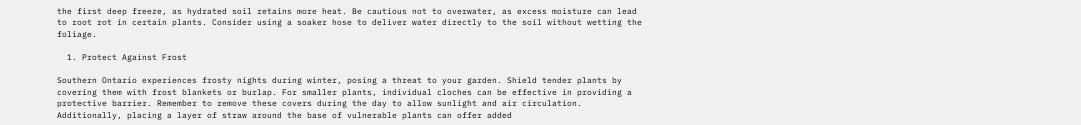the first deep freeze, as hydrated soil retains more heat. Be cautious not to overwater, as excess moisture can lead to root rot in certain plants. Consider using a soaker hose to deliver water directly to the soil without wetting the foliage.

  1. Protect Against Frost

Southern Ontario experiences frosty nights during winter, posing a threat to your garden. Shield tender plants by covering them with frost blankets or burlap. For smaller plants, individual cloches can be effective in providing a protective barrier. Remember to remove these covers during the day to allow sunlight and air circulation. Additionally, placing a layer of straw around the base of vulnerable plants can offer added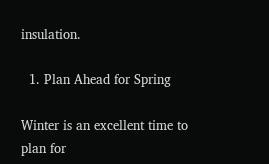insulation.

  1. Plan Ahead for Spring

Winter is an excellent time to plan for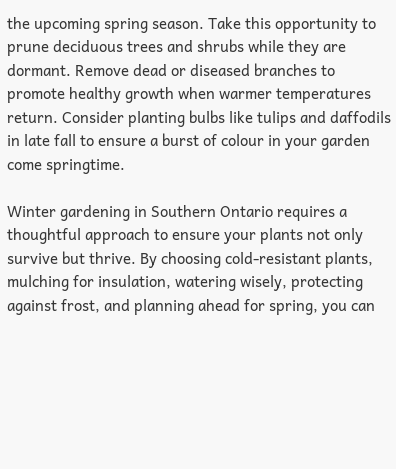the upcoming spring season. Take this opportunity to prune deciduous trees and shrubs while they are dormant. Remove dead or diseased branches to promote healthy growth when warmer temperatures return. Consider planting bulbs like tulips and daffodils in late fall to ensure a burst of colour in your garden come springtime.

Winter gardening in Southern Ontario requires a thoughtful approach to ensure your plants not only survive but thrive. By choosing cold-resistant plants, mulching for insulation, watering wisely, protecting against frost, and planning ahead for spring, you can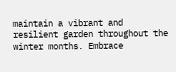maintain a vibrant and resilient garden throughout the winter months. Embrace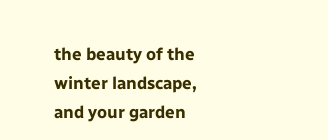the beauty of the winter landscape, and your garden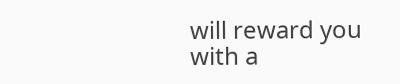will reward you with a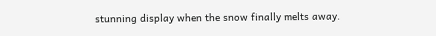stunning display when the snow finally melts away.